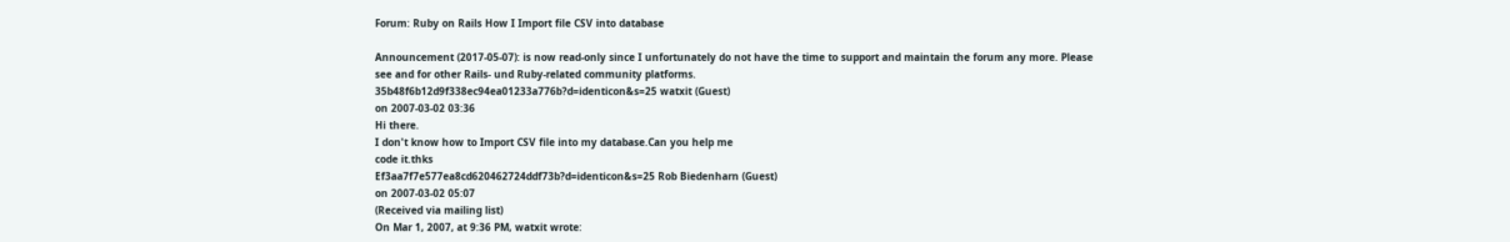Forum: Ruby on Rails How I Import file CSV into database

Announcement (2017-05-07): is now read-only since I unfortunately do not have the time to support and maintain the forum any more. Please see and for other Rails- und Ruby-related community platforms.
35b48f6b12d9f338ec94ea01233a776b?d=identicon&s=25 watxit (Guest)
on 2007-03-02 03:36
Hi there.
I don't know how to Import CSV file into my database.Can you help me
code it.thks
Ef3aa7f7e577ea8cd620462724ddf73b?d=identicon&s=25 Rob Biedenharn (Guest)
on 2007-03-02 05:07
(Received via mailing list)
On Mar 1, 2007, at 9:36 PM, watxit wrote: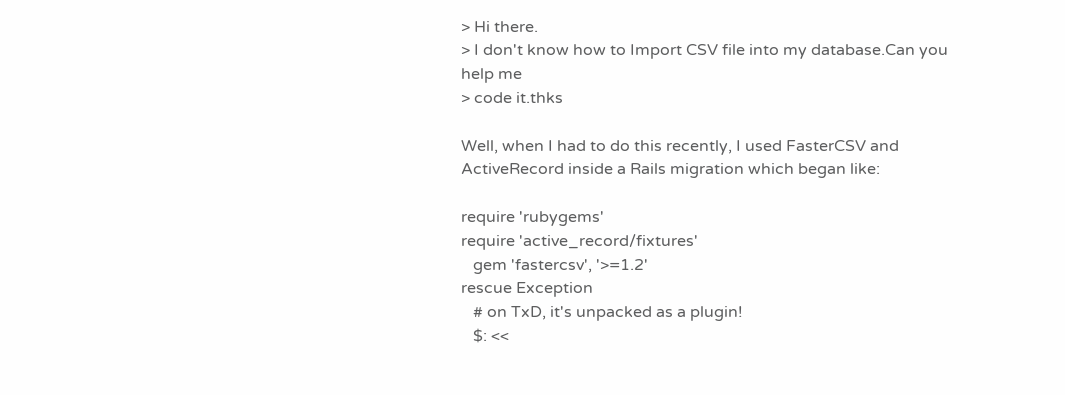> Hi there.
> I don't know how to Import CSV file into my database.Can you help me
> code it.thks

Well, when I had to do this recently, I used FasterCSV and
ActiveRecord inside a Rails migration which began like:

require 'rubygems'
require 'active_record/fixtures'
   gem 'fastercsv', '>=1.2'
rescue Exception
   # on TxD, it's unpacked as a plugin!
   $: <<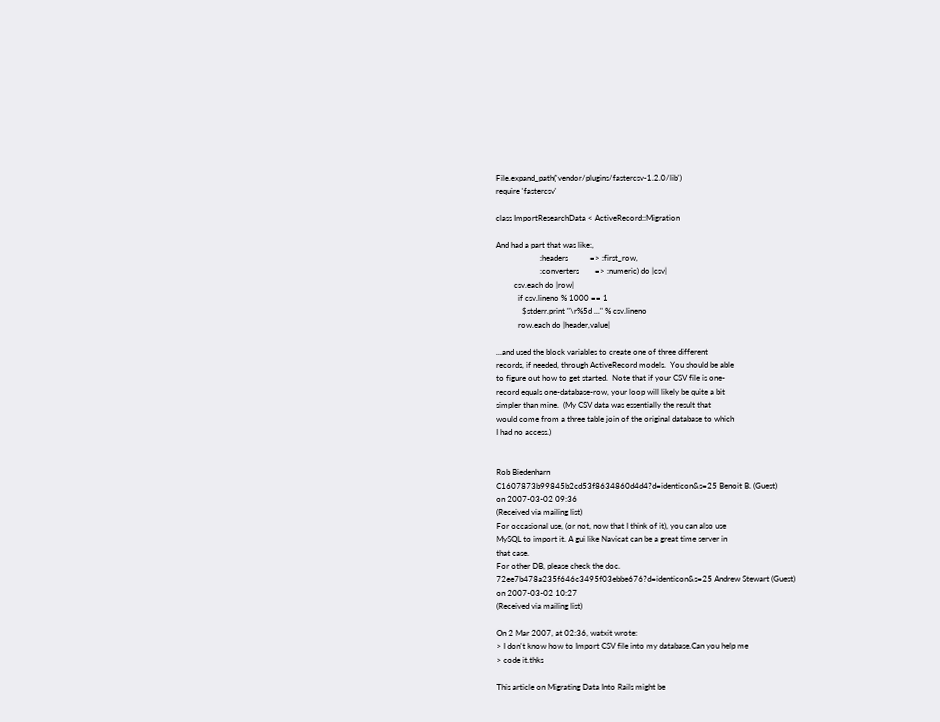File.expand_path('vendor/plugins/fastercsv-1.2.0/lib')
require 'fastercsv'

class ImportResearchData < ActiveRecord::Migration

And had a part that was like:,
                      :headers           => :first_row,
                      :converters        => :numeric) do |csv|
         csv.each do |row|
           if csv.lineno % 1000 == 1
             $stderr.print "\r%5d ..." % csv.lineno
           row.each do |header,value|

...and used the block variables to create one of three different
records, if needed, through ActiveRecord models.  You should be able
to figure out how to get started.  Note that if your CSV file is one-
record equals one-database-row, your loop will likely be quite a bit
simpler than mine.  (My CSV data was essentially the result that
would come from a three table join of the original database to which
I had no access.)


Rob Biedenharn
C1607873b99845b2cd53f8634860d4d4?d=identicon&s=25 Benoit B. (Guest)
on 2007-03-02 09:36
(Received via mailing list)
For occasional use, (or not, now that I think of it), you can also use
MySQL to import it. A gui like Navicat can be a great time server in
that case.
For other DB, please check the doc.
72ee7b478a235f646c3495f03ebbe676?d=identicon&s=25 Andrew Stewart (Guest)
on 2007-03-02 10:27
(Received via mailing list)

On 2 Mar 2007, at 02:36, watxit wrote:
> I don't know how to Import CSV file into my database.Can you help me
> code it.thks

This article on Migrating Data Into Rails might be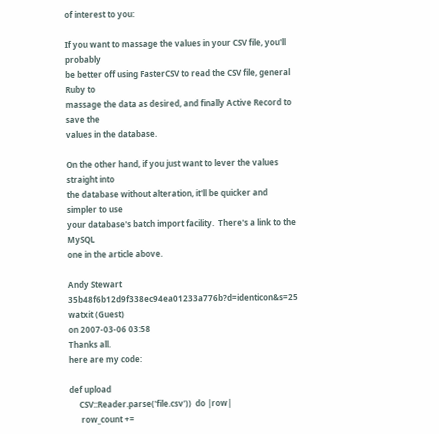of interest to you:

If you want to massage the values in your CSV file, you'll probably
be better off using FasterCSV to read the CSV file, general Ruby to
massage the data as desired, and finally Active Record to save the
values in the database.

On the other hand, if you just want to lever the values straight into
the database without alteration, it'll be quicker and simpler to use
your database's batch import facility.  There's a link to the MySQL
one in the article above.

Andy Stewart
35b48f6b12d9f338ec94ea01233a776b?d=identicon&s=25 watxit (Guest)
on 2007-03-06 03:58
Thanks all.
here are my code:

def upload
     CSV::Reader.parse('file.csv'))  do |row|
      row_count +=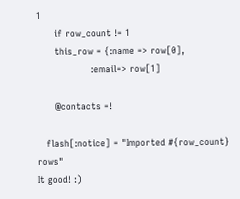1
      if row_count != 1
      this_row = {:name => row[0],
                  :email=> row[1]

      @contacts =!

   flash[:notice] = "Imported #{row_count} rows"
It good! :)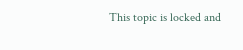This topic is locked and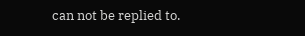can not be replied to.